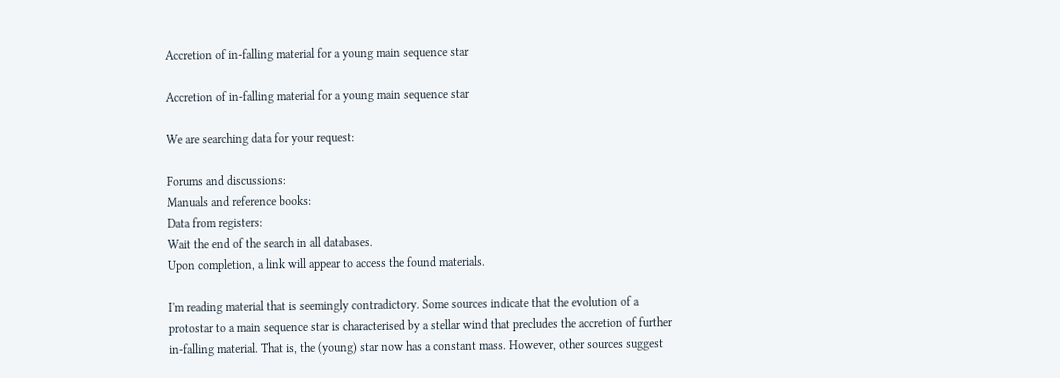Accretion of in-falling material for a young main sequence star

Accretion of in-falling material for a young main sequence star

We are searching data for your request:

Forums and discussions:
Manuals and reference books:
Data from registers:
Wait the end of the search in all databases.
Upon completion, a link will appear to access the found materials.

I'm reading material that is seemingly contradictory. Some sources indicate that the evolution of a protostar to a main sequence star is characterised by a stellar wind that precludes the accretion of further in-falling material. That is, the (young) star now has a constant mass. However, other sources suggest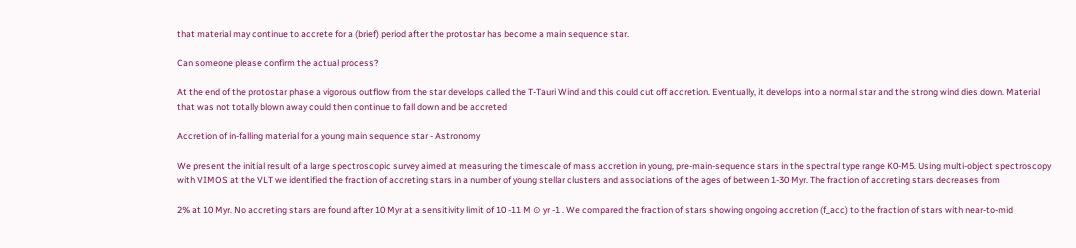that material may continue to accrete for a (brief) period after the protostar has become a main sequence star.

Can someone please confirm the actual process?

At the end of the protostar phase a vigorous outflow from the star develops called the T-Tauri Wind and this could cut off accretion. Eventually, it develops into a normal star and the strong wind dies down. Material that was not totally blown away could then continue to fall down and be accreted

Accretion of in-falling material for a young main sequence star - Astronomy

We present the initial result of a large spectroscopic survey aimed at measuring the timescale of mass accretion in young, pre-main-sequence stars in the spectral type range K0-M5. Using multi-object spectroscopy with VIMOS at the VLT we identified the fraction of accreting stars in a number of young stellar clusters and associations of the ages of between 1-30 Myr. The fraction of accreting stars decreases from

2% at 10 Myr. No accreting stars are found after 10 Myr at a sensitivity limit of 10 -11 M ⊙ yr -1 . We compared the fraction of stars showing ongoing accretion (f_acc) to the fraction of stars with near-to-mid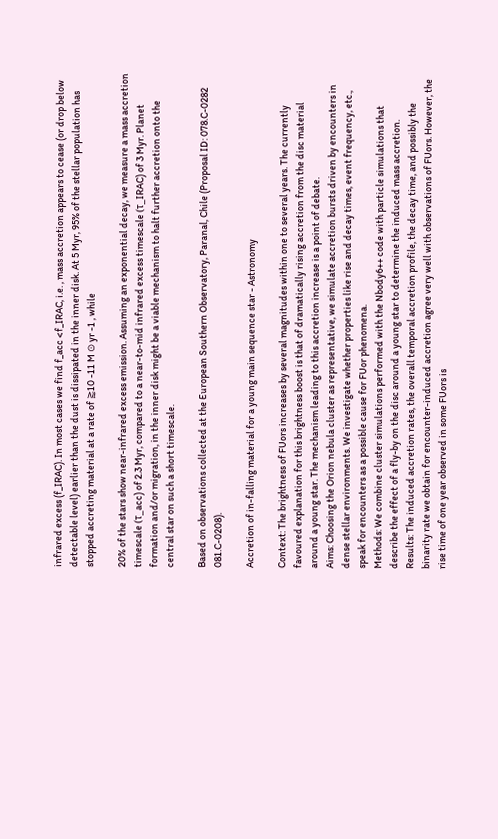infrared excess (f_IRAC). In most cases we find f_acc <f_IRAC, i.e. , mass accretion appears to cease (or drop below detectable level) earlier than the dust is dissipated in the inner disk. At 5 Myr, 95% of the stellar population has stopped accreting material at a rate of ⪆10 -11 M ⊙ yr -1 , while

20% of the stars show near-infrared excess emission. Assuming an exponential decay, we measure a mass accretion timescale (τ_acc) of 2.3 Myr, compared to a near-to-mid infrared excess timescale (τ_IRAC) of 3 Myr. Planet formation and/or migration, in the inner disk might be a viable mechanism to halt further accretion onto the central star on such a short timescale.

Based on observations collected at the European Southern Observatory, Paranal, Chile (Proposal ID: 078.C-0282 081.C-0208).

Accretion of in-falling material for a young main sequence star - Astronomy

Context: The brightness of FUors increases by several magnitudes within one to several years. The currently favoured explanation for this brightness boost is that of dramatically rising accretion from the disc material around a young star. The mechanism leading to this accretion increase is a point of debate.
Aims: Choosing the Orion nebula cluster as representative, we simulate accretion bursts driven by encounters in dense stellar environments. We investigate whether properties like rise and decay times, event frequency, etc., speak for encounters as a possible cause for FUor phenomena.
Methods: We combine cluster simulations performed with the Nbody6++ code with particle simulations that describe the effect of a fly-by on the disc around a young star to determine the induced mass accretion.
Results: The induced accretion rates, the overall temporal accretion profile, the decay time, and possibly the binarity rate we obtain for encounter-induced accretion agree very well with observations of FUors. However, the rise time of one year observed in some FUors is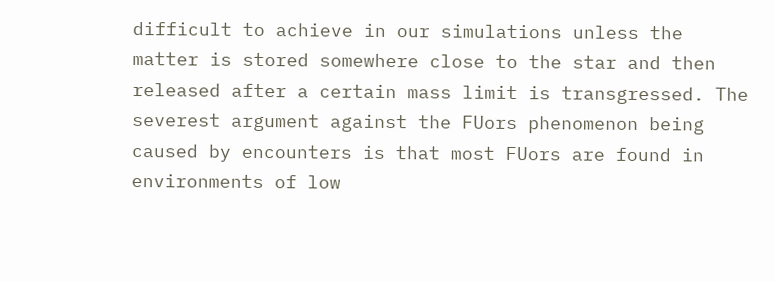difficult to achieve in our simulations unless the matter is stored somewhere close to the star and then released after a certain mass limit is transgressed. The severest argument against the FUors phenomenon being caused by encounters is that most FUors are found in environments of low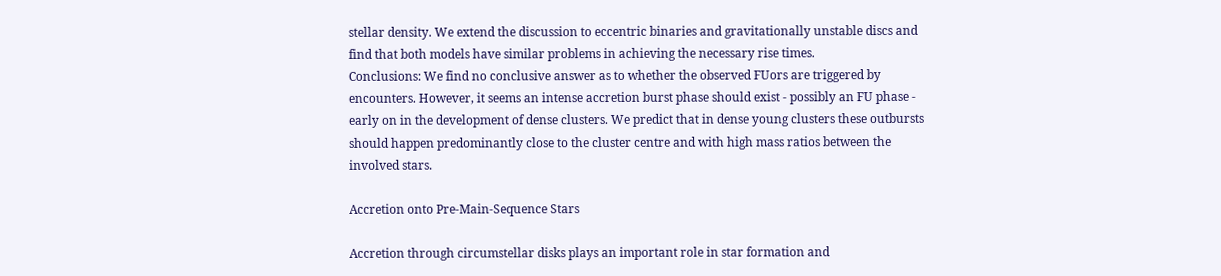stellar density. We extend the discussion to eccentric binaries and gravitationally unstable discs and find that both models have similar problems in achieving the necessary rise times.
Conclusions: We find no conclusive answer as to whether the observed FUors are triggered by encounters. However, it seems an intense accretion burst phase should exist - possibly an FU phase - early on in the development of dense clusters. We predict that in dense young clusters these outbursts should happen predominantly close to the cluster centre and with high mass ratios between the involved stars.

Accretion onto Pre-Main-Sequence Stars

Accretion through circumstellar disks plays an important role in star formation and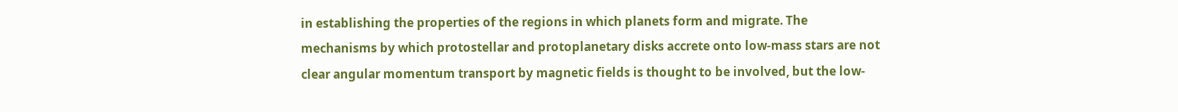in establishing the properties of the regions in which planets form and migrate. The mechanisms by which protostellar and protoplanetary disks accrete onto low-mass stars are not clear angular momentum transport by magnetic fields is thought to be involved, but the low-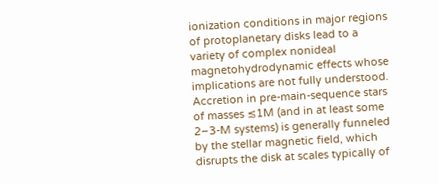ionization conditions in major regions of protoplanetary disks lead to a variety of complex nonideal magnetohydrodynamic effects whose implications are not fully understood. Accretion in pre-main-sequence stars of masses ≲1M (and in at least some 2–3-M systems) is generally funneled by the stellar magnetic field, which disrupts the disk at scales typically of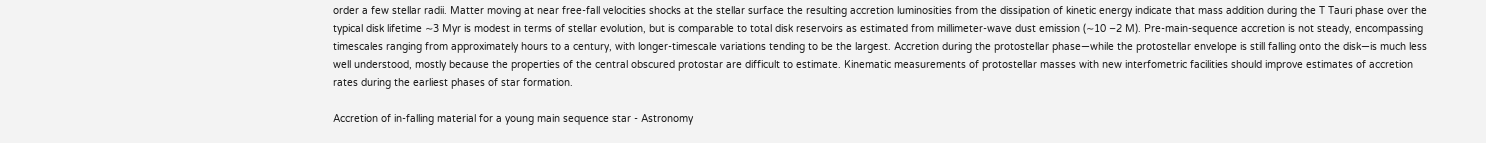order a few stellar radii. Matter moving at near free-fall velocities shocks at the stellar surface the resulting accretion luminosities from the dissipation of kinetic energy indicate that mass addition during the T Tauri phase over the typical disk lifetime ∼3 Myr is modest in terms of stellar evolution, but is comparable to total disk reservoirs as estimated from millimeter-wave dust emission (∼10 −2 M). Pre-main-sequence accretion is not steady, encompassing timescales ranging from approximately hours to a century, with longer-timescale variations tending to be the largest. Accretion during the protostellar phase—while the protostellar envelope is still falling onto the disk—is much less well understood, mostly because the properties of the central obscured protostar are difficult to estimate. Kinematic measurements of protostellar masses with new interfometric facilities should improve estimates of accretion rates during the earliest phases of star formation.

Accretion of in-falling material for a young main sequence star - Astronomy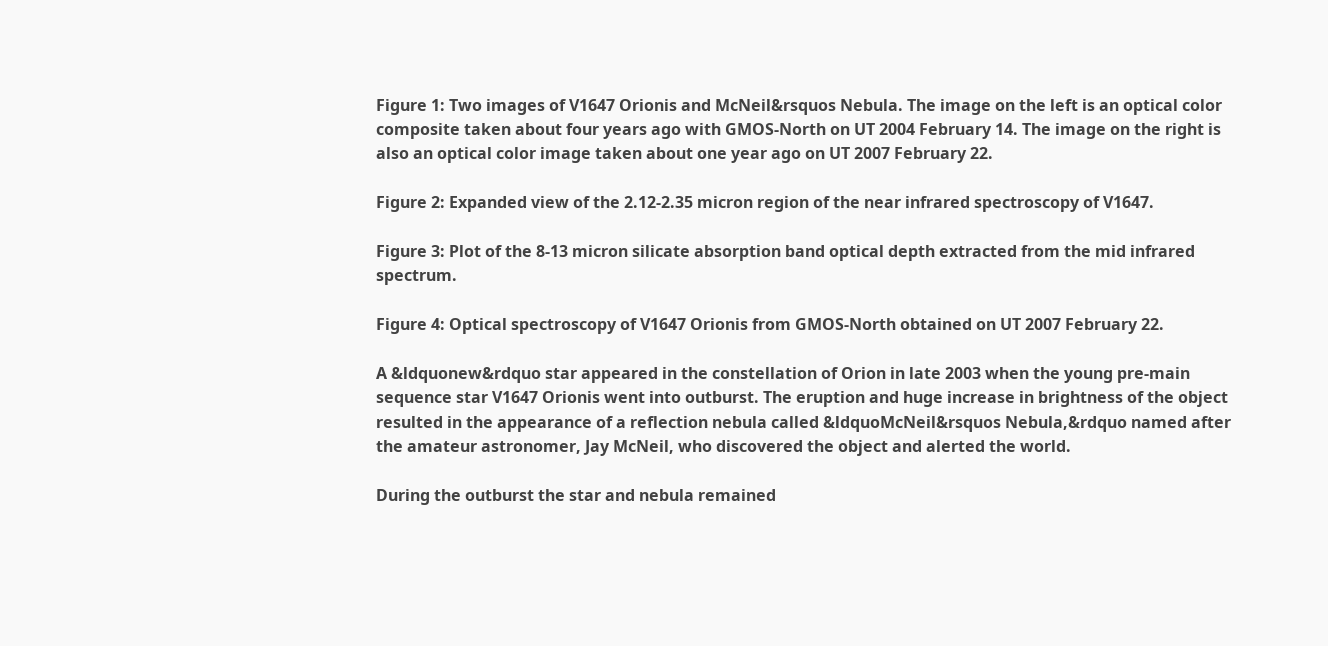Figure 1: Two images of V1647 Orionis and McNeil&rsquos Nebula. The image on the left is an optical color composite taken about four years ago with GMOS-North on UT 2004 February 14. The image on the right is also an optical color image taken about one year ago on UT 2007 February 22.

Figure 2: Expanded view of the 2.12-2.35 micron region of the near infrared spectroscopy of V1647.

Figure 3: Plot of the 8-13 micron silicate absorption band optical depth extracted from the mid infrared spectrum.

Figure 4: Optical spectroscopy of V1647 Orionis from GMOS-North obtained on UT 2007 February 22.

A &ldquonew&rdquo star appeared in the constellation of Orion in late 2003 when the young pre-main sequence star V1647 Orionis went into outburst. The eruption and huge increase in brightness of the object resulted in the appearance of a reflection nebula called &ldquoMcNeil&rsquos Nebula,&rdquo named after the amateur astronomer, Jay McNeil, who discovered the object and alerted the world.

During the outburst the star and nebula remained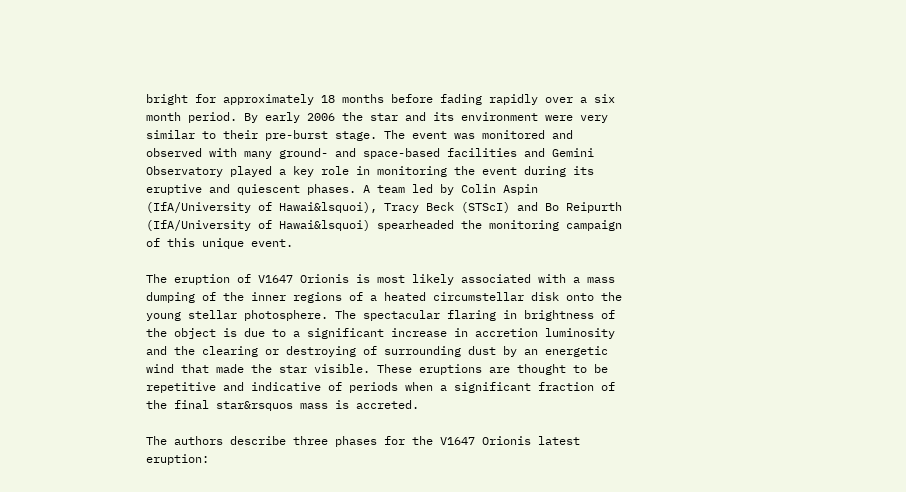bright for approximately 18 months before fading rapidly over a six month period. By early 2006 the star and its environment were very similar to their pre-burst stage. The event was monitored and observed with many ground- and space-based facilities and Gemini Observatory played a key role in monitoring the event during its eruptive and quiescent phases. A team led by Colin Aspin (IfA/University of Hawai&lsquoi), Tracy Beck (STScI) and Bo Reipurth (IfA/University of Hawai&lsquoi) spearheaded the monitoring campaign of this unique event.

The eruption of V1647 Orionis is most likely associated with a mass dumping of the inner regions of a heated circumstellar disk onto the young stellar photosphere. The spectacular flaring in brightness of the object is due to a significant increase in accretion luminosity and the clearing or destroying of surrounding dust by an energetic wind that made the star visible. These eruptions are thought to be repetitive and indicative of periods when a significant fraction of the final star&rsquos mass is accreted.

The authors describe three phases for the V1647 Orionis latest eruption: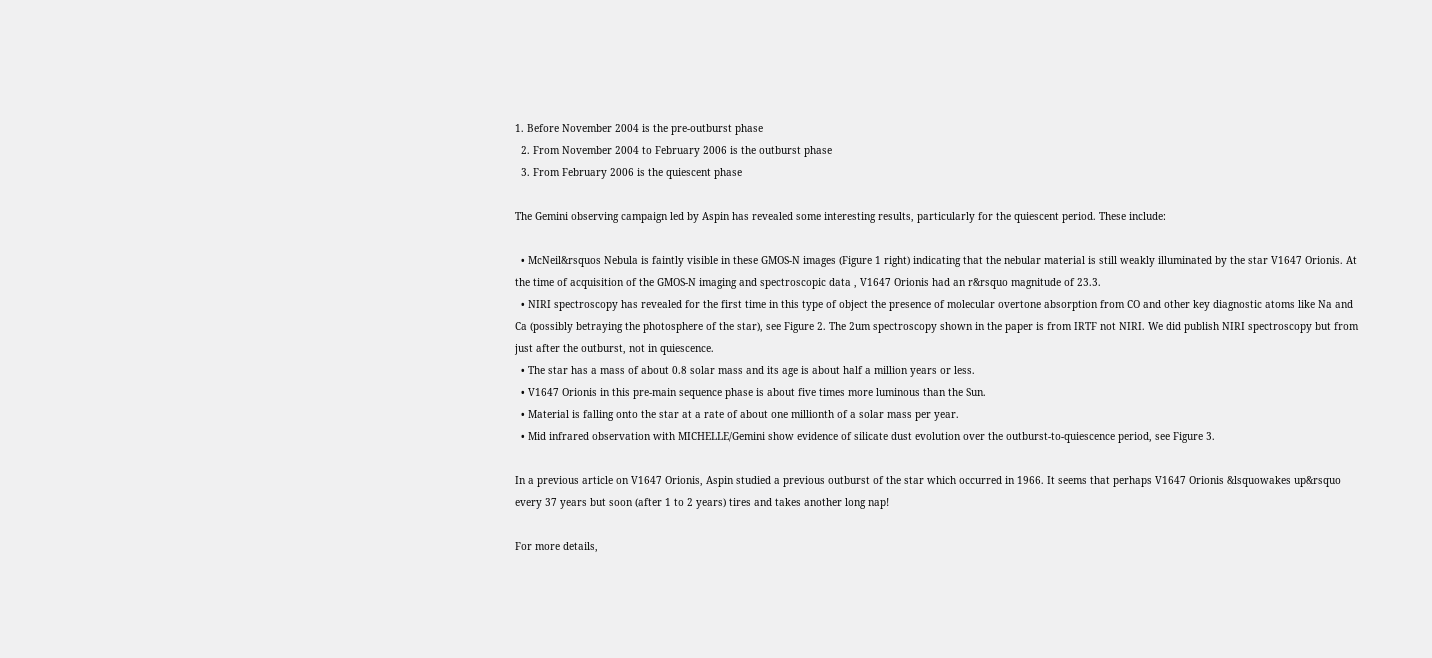1. Before November 2004 is the pre-outburst phase
  2. From November 2004 to February 2006 is the outburst phase
  3. From February 2006 is the quiescent phase

The Gemini observing campaign led by Aspin has revealed some interesting results, particularly for the quiescent period. These include:

  • McNeil&rsquos Nebula is faintly visible in these GMOS-N images (Figure 1 right) indicating that the nebular material is still weakly illuminated by the star V1647 Orionis. At the time of acquisition of the GMOS-N imaging and spectroscopic data , V1647 Orionis had an r&rsquo magnitude of 23.3.
  • NIRI spectroscopy has revealed for the first time in this type of object the presence of molecular overtone absorption from CO and other key diagnostic atoms like Na and Ca (possibly betraying the photosphere of the star), see Figure 2. The 2um spectroscopy shown in the paper is from IRTF not NIRI. We did publish NIRI spectroscopy but from just after the outburst, not in quiescence.
  • The star has a mass of about 0.8 solar mass and its age is about half a million years or less.
  • V1647 Orionis in this pre-main sequence phase is about five times more luminous than the Sun.
  • Material is falling onto the star at a rate of about one millionth of a solar mass per year.
  • Mid infrared observation with MICHELLE/Gemini show evidence of silicate dust evolution over the outburst-to-quiescence period, see Figure 3.

In a previous article on V1647 Orionis, Aspin studied a previous outburst of the star which occurred in 1966. It seems that perhaps V1647 Orionis &lsquowakes up&rsquo every 37 years but soon (after 1 to 2 years) tires and takes another long nap!

For more details,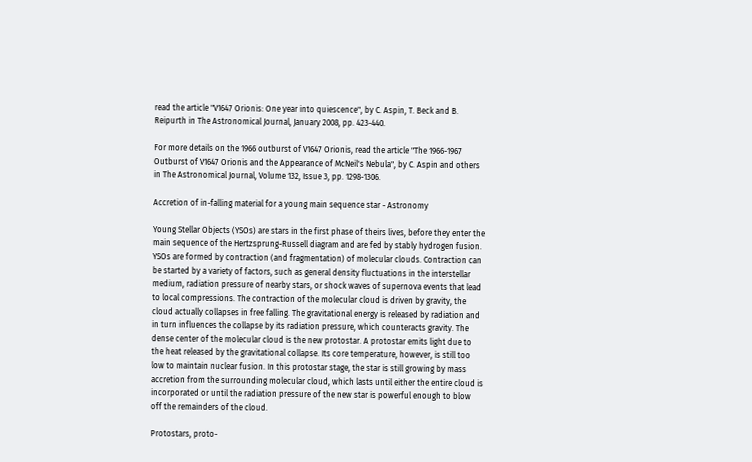read the article "V1647 Orionis: One year into quiescence", by C. Aspin, T. Beck and B. Reipurth in The Astronomical Journal, January 2008, pp. 423-440.

For more details on the 1966 outburst of V1647 Orionis, read the article "The 1966-1967 Outburst of V1647 Orionis and the Appearance of McNeil's Nebula", by C. Aspin and others in The Astronomical Journal, Volume 132, Issue 3, pp. 1298-1306.

Accretion of in-falling material for a young main sequence star - Astronomy

Young Stellar Objects (YSOs) are stars in the first phase of theirs lives, before they enter the main sequence of the Hertzsprung-Russell diagram and are fed by stably hydrogen fusion. YSOs are formed by contraction (and fragmentation) of molecular clouds. Contraction can be started by a variety of factors, such as general density fluctuations in the interstellar medium, radiation pressure of nearby stars, or shock waves of supernova events that lead to local compressions. The contraction of the molecular cloud is driven by gravity, the cloud actually collapses in free falling. The gravitational energy is released by radiation and in turn influences the collapse by its radiation pressure, which counteracts gravity. The dense center of the molecular cloud is the new protostar. A protostar emits light due to the heat released by the gravitational collapse. Its core temperature, however, is still too low to maintain nuclear fusion. In this protostar stage, the star is still growing by mass accretion from the surrounding molecular cloud, which lasts until either the entire cloud is incorporated or until the radiation pressure of the new star is powerful enough to blow off the remainders of the cloud.

Protostars, proto-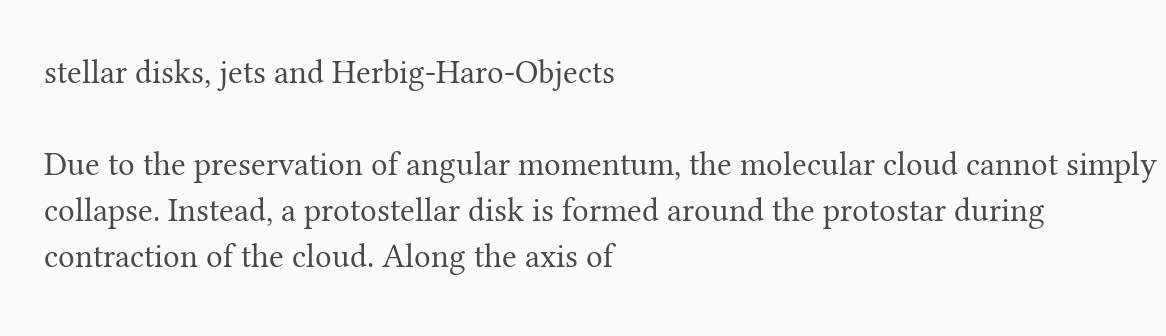stellar disks, jets and Herbig-Haro-Objects

Due to the preservation of angular momentum, the molecular cloud cannot simply collapse. Instead, a protostellar disk is formed around the protostar during contraction of the cloud. Along the axis of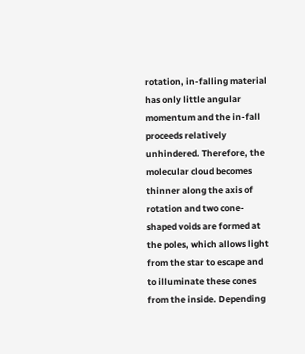rotation, in-falling material has only little angular momentum and the in-fall proceeds relatively unhindered. Therefore, the molecular cloud becomes thinner along the axis of rotation and two cone-shaped voids are formed at the poles, which allows light from the star to escape and to illuminate these cones from the inside. Depending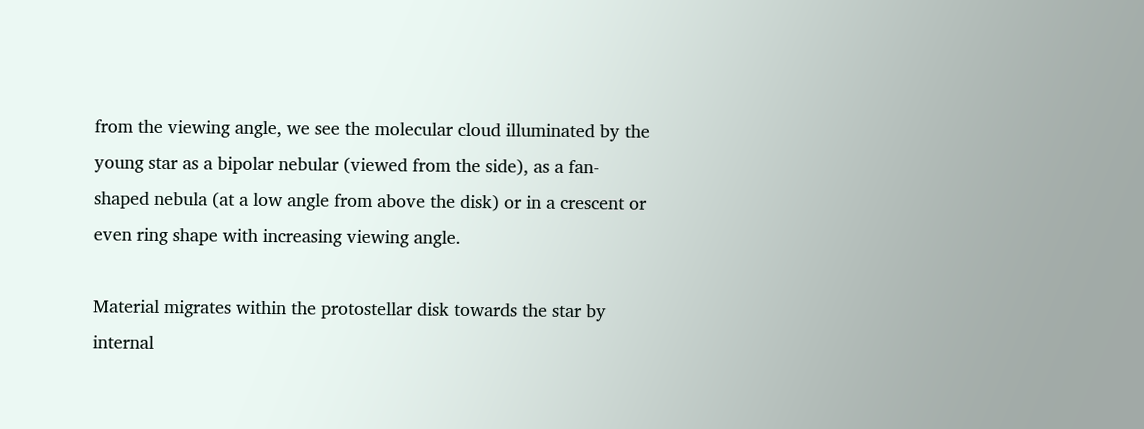from the viewing angle, we see the molecular cloud illuminated by the young star as a bipolar nebular (viewed from the side), as a fan-shaped nebula (at a low angle from above the disk) or in a crescent or even ring shape with increasing viewing angle.

Material migrates within the protostellar disk towards the star by internal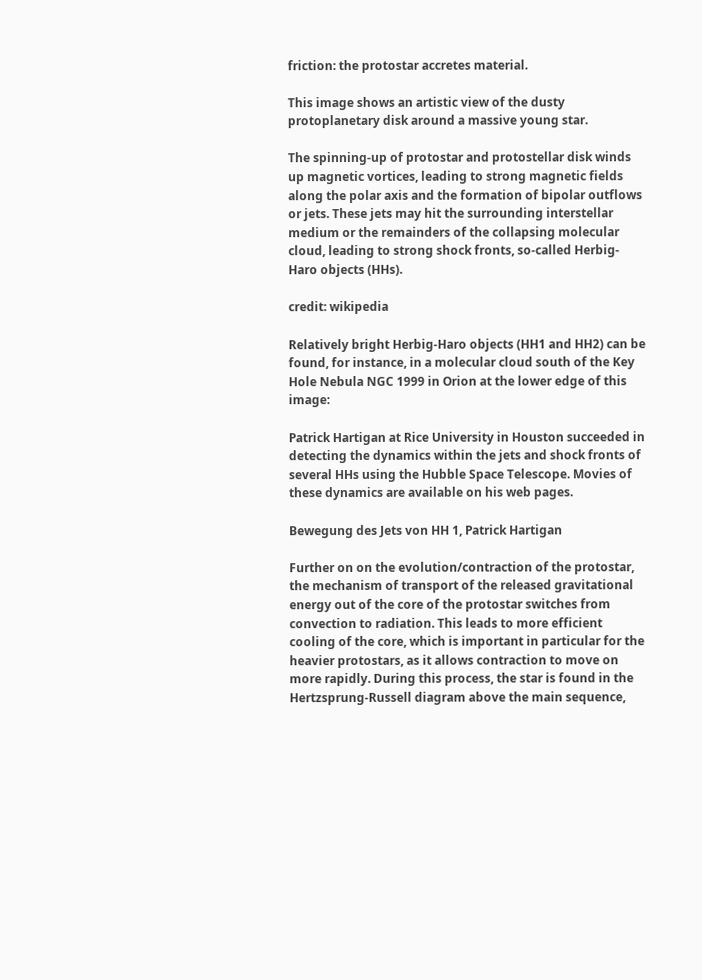friction: the protostar accretes material.

This image shows an artistic view of the dusty protoplanetary disk around a massive young star.

The spinning-up of protostar and protostellar disk winds up magnetic vortices, leading to strong magnetic fields along the polar axis and the formation of bipolar outflows or jets. These jets may hit the surrounding interstellar medium or the remainders of the collapsing molecular cloud, leading to strong shock fronts, so-called Herbig-Haro objects (HHs).

credit: wikipedia

Relatively bright Herbig-Haro objects (HH1 and HH2) can be found, for instance, in a molecular cloud south of the Key Hole Nebula NGC 1999 in Orion at the lower edge of this image:

Patrick Hartigan at Rice University in Houston succeeded in detecting the dynamics within the jets and shock fronts of several HHs using the Hubble Space Telescope. Movies of these dynamics are available on his web pages.

Bewegung des Jets von HH 1, Patrick Hartigan

Further on on the evolution/contraction of the protostar, the mechanism of transport of the released gravitational energy out of the core of the protostar switches from convection to radiation. This leads to more efficient cooling of the core, which is important in particular for the heavier protostars, as it allows contraction to move on more rapidly. During this process, the star is found in the Hertzsprung-Russell diagram above the main sequence,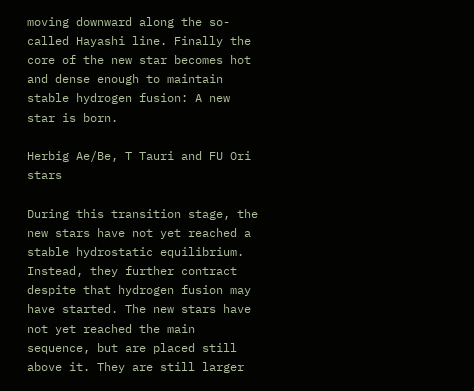moving downward along the so-called Hayashi line. Finally the core of the new star becomes hot and dense enough to maintain stable hydrogen fusion: A new star is born.

Herbig Ae/Be, T Tauri and FU Ori stars

During this transition stage, the new stars have not yet reached a stable hydrostatic equilibrium. Instead, they further contract despite that hydrogen fusion may have started. The new stars have not yet reached the main sequence, but are placed still above it. They are still larger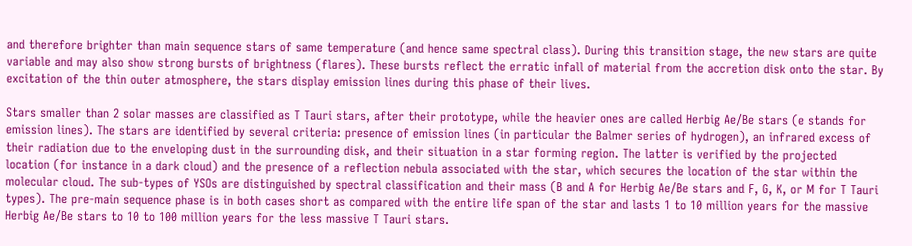and therefore brighter than main sequence stars of same temperature (and hence same spectral class). During this transition stage, the new stars are quite variable and may also show strong bursts of brightness (flares). These bursts reflect the erratic infall of material from the accretion disk onto the star. By excitation of the thin outer atmosphere, the stars display emission lines during this phase of their lives.

Stars smaller than 2 solar masses are classified as T Tauri stars, after their prototype, while the heavier ones are called Herbig Ae/Be stars (e stands for emission lines). The stars are identified by several criteria: presence of emission lines (in particular the Balmer series of hydrogen), an infrared excess of their radiation due to the enveloping dust in the surrounding disk, and their situation in a star forming region. The latter is verified by the projected location (for instance in a dark cloud) and the presence of a reflection nebula associated with the star, which secures the location of the star within the molecular cloud. The sub-types of YSOs are distinguished by spectral classification and their mass (B and A for Herbig Ae/Be stars and F, G, K, or M for T Tauri types). The pre-main sequence phase is in both cases short as compared with the entire life span of the star and lasts 1 to 10 million years for the massive Herbig Ae/Be stars to 10 to 100 million years for the less massive T Tauri stars.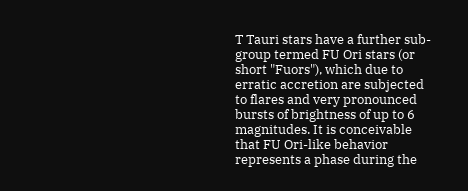T Tauri stars have a further sub-group termed FU Ori stars (or short "Fuors"), which due to erratic accretion are subjected to flares and very pronounced bursts of brightness of up to 6 magnitudes. It is conceivable that FU Ori-like behavior represents a phase during the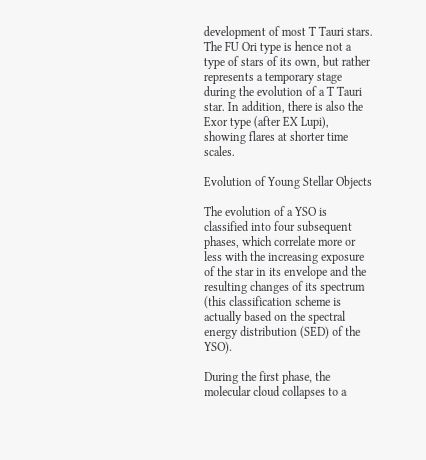development of most T Tauri stars. The FU Ori type is hence not a type of stars of its own, but rather represents a temporary stage during the evolution of a T Tauri star. In addition, there is also the Exor type (after EX Lupi), showing flares at shorter time scales.

Evolution of Young Stellar Objects

The evolution of a YSO is classified into four subsequent phases, which correlate more or less with the increasing exposure of the star in its envelope and the resulting changes of its spectrum (this classification scheme is actually based on the spectral energy distribution (SED) of the YSO).

During the first phase, the molecular cloud collapses to a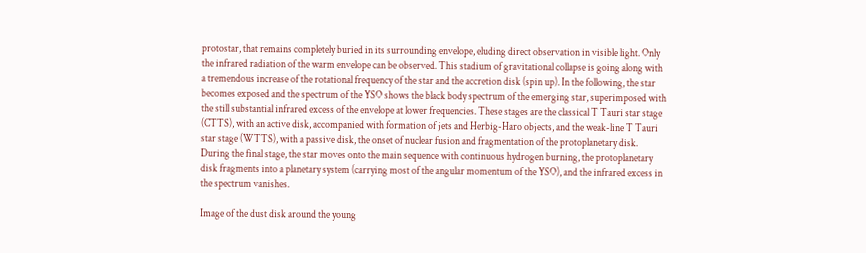protostar, that remains completely buried in its surrounding envelope, eluding direct observation in visible light. Only the infrared radiation of the warm envelope can be observed. This stadium of gravitational collapse is going along with a tremendous increase of the rotational frequency of the star and the accretion disk (spin up). In the following, the star becomes exposed and the spectrum of the YSO shows the black body spectrum of the emerging star, superimposed with the still substantial infrared excess of the envelope at lower frequencies. These stages are the classical T Tauri star stage (CTTS), with an active disk, accompanied with formation of jets and Herbig-Haro objects, and the weak-line T Tauri star stage (WTTS), with a passive disk, the onset of nuclear fusion and fragmentation of the protoplanetary disk. During the final stage, the star moves onto the main sequence with continuous hydrogen burning, the protoplanetary disk fragments into a planetary system (carrying most of the angular momentum of the YSO), and the infrared excess in the spectrum vanishes.

Image of the dust disk around the young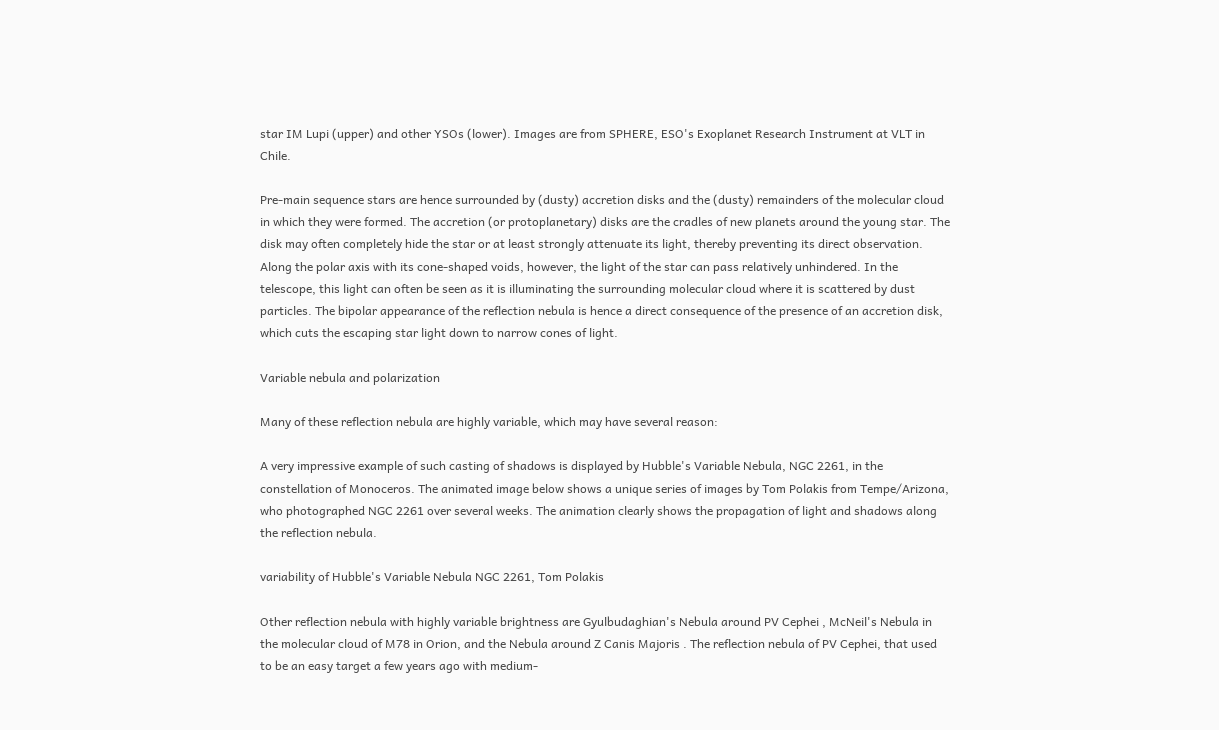star IM Lupi (upper) and other YSOs (lower). Images are from SPHERE, ESO's Exoplanet Research Instrument at VLT in Chile.

Pre-main sequence stars are hence surrounded by (dusty) accretion disks and the (dusty) remainders of the molecular cloud in which they were formed. The accretion (or protoplanetary) disks are the cradles of new planets around the young star. The disk may often completely hide the star or at least strongly attenuate its light, thereby preventing its direct observation. Along the polar axis with its cone-shaped voids, however, the light of the star can pass relatively unhindered. In the telescope, this light can often be seen as it is illuminating the surrounding molecular cloud where it is scattered by dust particles. The bipolar appearance of the reflection nebula is hence a direct consequence of the presence of an accretion disk, which cuts the escaping star light down to narrow cones of light.

Variable nebula and polarization

Many of these reflection nebula are highly variable, which may have several reason:

A very impressive example of such casting of shadows is displayed by Hubble's Variable Nebula, NGC 2261, in the constellation of Monoceros. The animated image below shows a unique series of images by Tom Polakis from Tempe/Arizona, who photographed NGC 2261 over several weeks. The animation clearly shows the propagation of light and shadows along the reflection nebula.

variability of Hubble's Variable Nebula NGC 2261, Tom Polakis

Other reflection nebula with highly variable brightness are Gyulbudaghian's Nebula around PV Cephei , McNeil's Nebula in the molecular cloud of M78 in Orion, and the Nebula around Z Canis Majoris . The reflection nebula of PV Cephei, that used to be an easy target a few years ago with medium-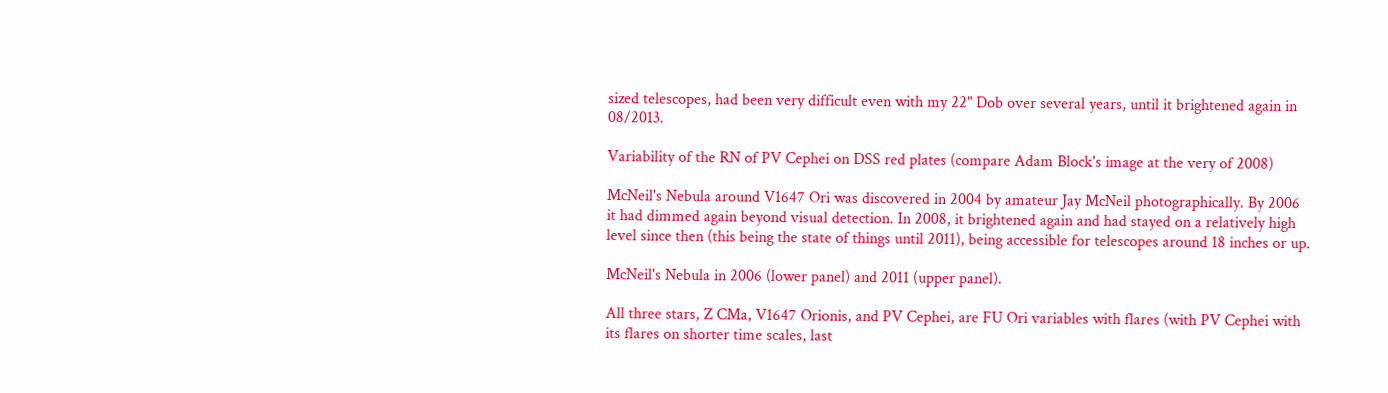sized telescopes, had been very difficult even with my 22" Dob over several years, until it brightened again in 08/2013.

Variability of the RN of PV Cephei on DSS red plates (compare Adam Block's image at the very of 2008)

McNeil's Nebula around V1647 Ori was discovered in 2004 by amateur Jay McNeil photographically. By 2006 it had dimmed again beyond visual detection. In 2008, it brightened again and had stayed on a relatively high level since then (this being the state of things until 2011), being accessible for telescopes around 18 inches or up.

McNeil's Nebula in 2006 (lower panel) and 2011 (upper panel).

All three stars, Z CMa, V1647 Orionis, and PV Cephei, are FU Ori variables with flares (with PV Cephei with its flares on shorter time scales, last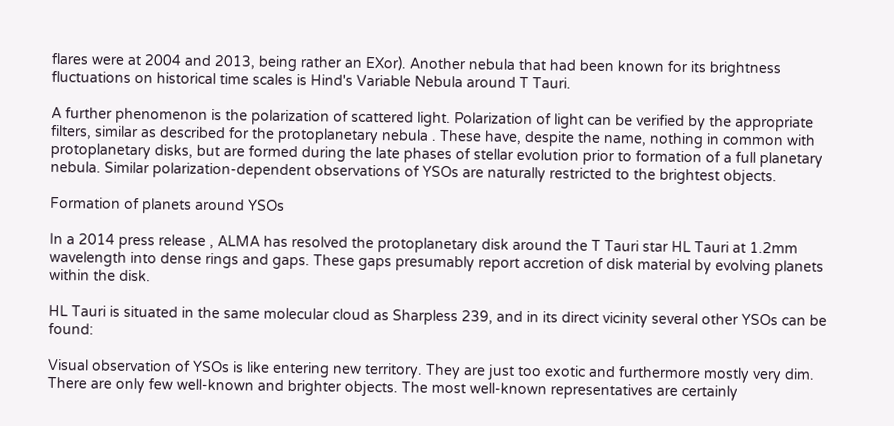flares were at 2004 and 2013, being rather an EXor). Another nebula that had been known for its brightness fluctuations on historical time scales is Hind's Variable Nebula around T Tauri.

A further phenomenon is the polarization of scattered light. Polarization of light can be verified by the appropriate filters, similar as described for the protoplanetary nebula . These have, despite the name, nothing in common with protoplanetary disks, but are formed during the late phases of stellar evolution prior to formation of a full planetary nebula. Similar polarization-dependent observations of YSOs are naturally restricted to the brightest objects.

Formation of planets around YSOs

In a 2014 press release , ALMA has resolved the protoplanetary disk around the T Tauri star HL Tauri at 1.2mm wavelength into dense rings and gaps. These gaps presumably report accretion of disk material by evolving planets within the disk.

HL Tauri is situated in the same molecular cloud as Sharpless 239, and in its direct vicinity several other YSOs can be found:

Visual observation of YSOs is like entering new territory. They are just too exotic and furthermore mostly very dim. There are only few well-known and brighter objects. The most well-known representatives are certainly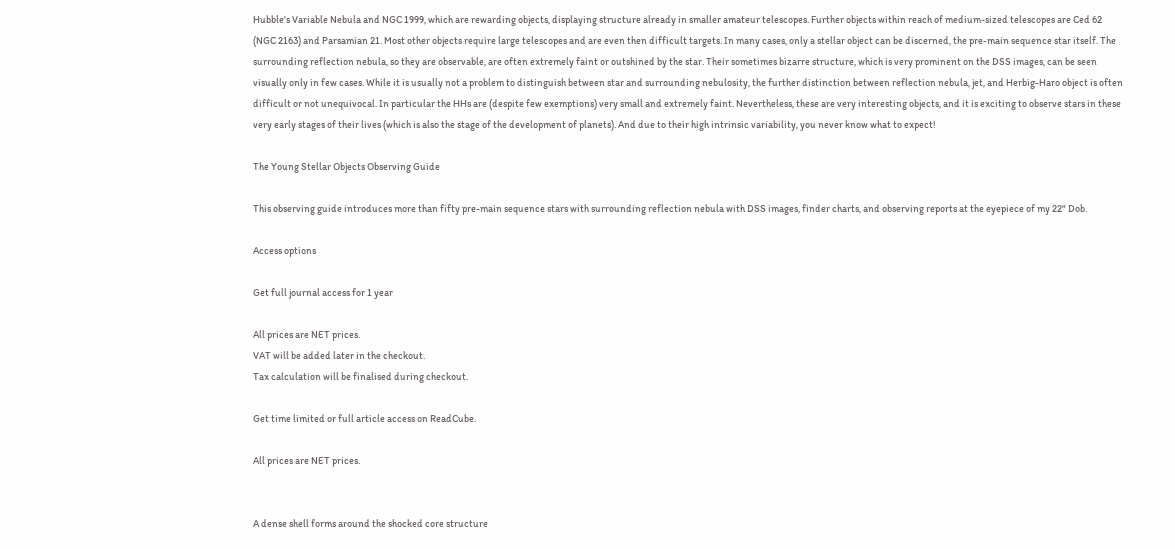Hubble's Variable Nebula and NGC 1999, which are rewarding objects, displaying structure already in smaller amateur telescopes. Further objects within reach of medium-sized telescopes are Ced 62 (NGC 2163) and Parsamian 21. Most other objects require large telescopes and are even then difficult targets. In many cases, only a stellar object can be discerned, the pre-main sequence star itself. The surrounding reflection nebula, so they are observable, are often extremely faint or outshined by the star. Their sometimes bizarre structure, which is very prominent on the DSS images, can be seen visually only in few cases. While it is usually not a problem to distinguish between star and surrounding nebulosity, the further distinction between reflection nebula, jet, and Herbig-Haro object is often difficult or not unequivocal. In particular the HHs are (despite few exemptions) very small and extremely faint. Nevertheless, these are very interesting objects, and it is exciting to observe stars in these very early stages of their lives (which is also the stage of the development of planets). And due to their high intrinsic variability, you never know what to expect!

The Young Stellar Objects Observing Guide

This observing guide introduces more than fifty pre-main sequence stars with surrounding reflection nebula with DSS images, finder charts, and observing reports at the eyepiece of my 22" Dob.

Access options

Get full journal access for 1 year

All prices are NET prices.
VAT will be added later in the checkout.
Tax calculation will be finalised during checkout.

Get time limited or full article access on ReadCube.

All prices are NET prices.


A dense shell forms around the shocked core structure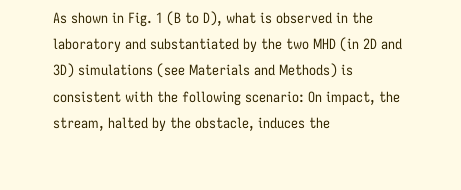As shown in Fig. 1 (B to D), what is observed in the laboratory and substantiated by the two MHD (in 2D and 3D) simulations (see Materials and Methods) is consistent with the following scenario: On impact, the stream, halted by the obstacle, induces the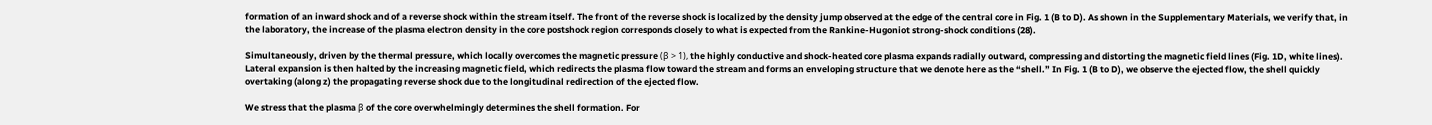formation of an inward shock and of a reverse shock within the stream itself. The front of the reverse shock is localized by the density jump observed at the edge of the central core in Fig. 1 (B to D). As shown in the Supplementary Materials, we verify that, in the laboratory, the increase of the plasma electron density in the core postshock region corresponds closely to what is expected from the Rankine-Hugoniot strong-shock conditions (28).

Simultaneously, driven by the thermal pressure, which locally overcomes the magnetic pressure (β > 1), the highly conductive and shock-heated core plasma expands radially outward, compressing and distorting the magnetic field lines (Fig. 1D, white lines). Lateral expansion is then halted by the increasing magnetic field, which redirects the plasma flow toward the stream and forms an enveloping structure that we denote here as the “shell.” In Fig. 1 (B to D), we observe the ejected flow, the shell quickly overtaking (along z) the propagating reverse shock due to the longitudinal redirection of the ejected flow.

We stress that the plasma β of the core overwhelmingly determines the shell formation. For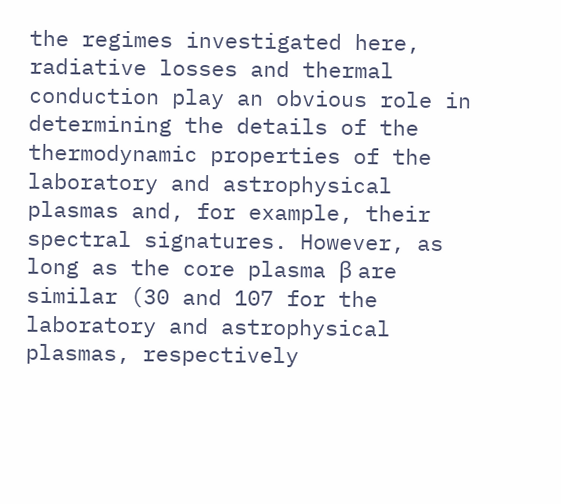the regimes investigated here, radiative losses and thermal conduction play an obvious role in determining the details of the thermodynamic properties of the laboratory and astrophysical plasmas and, for example, their spectral signatures. However, as long as the core plasma β are similar (30 and 107 for the laboratory and astrophysical plasmas, respectively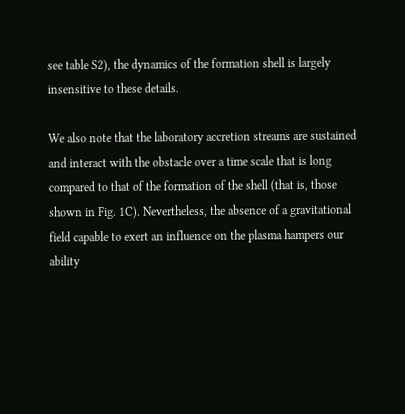see table S2), the dynamics of the formation shell is largely insensitive to these details.

We also note that the laboratory accretion streams are sustained and interact with the obstacle over a time scale that is long compared to that of the formation of the shell (that is, those shown in Fig. 1C). Nevertheless, the absence of a gravitational field capable to exert an influence on the plasma hampers our ability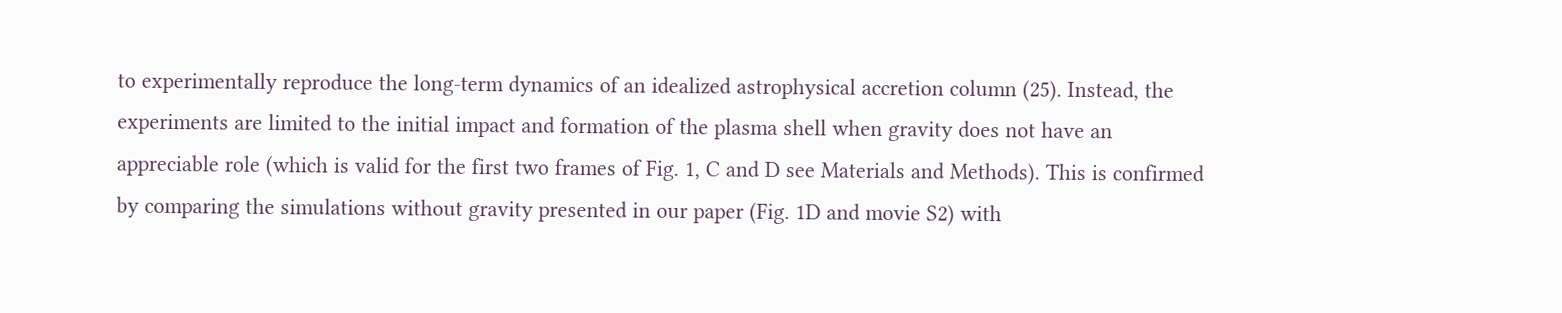to experimentally reproduce the long-term dynamics of an idealized astrophysical accretion column (25). Instead, the experiments are limited to the initial impact and formation of the plasma shell when gravity does not have an appreciable role (which is valid for the first two frames of Fig. 1, C and D see Materials and Methods). This is confirmed by comparing the simulations without gravity presented in our paper (Fig. 1D and movie S2) with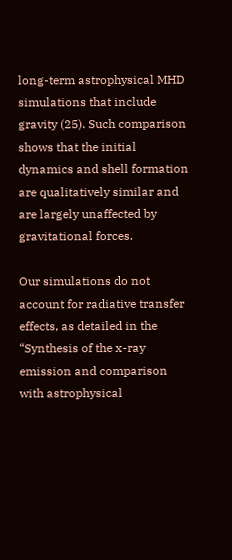long-term astrophysical MHD simulations that include gravity (25). Such comparison shows that the initial dynamics and shell formation are qualitatively similar and are largely unaffected by gravitational forces.

Our simulations do not account for radiative transfer effects, as detailed in the “Synthesis of the x-ray emission and comparison with astrophysical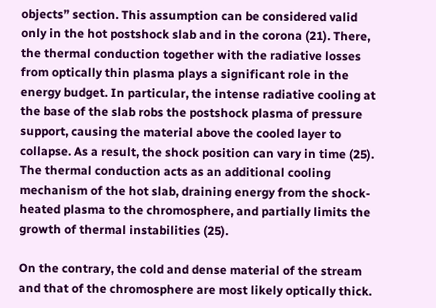objects” section. This assumption can be considered valid only in the hot postshock slab and in the corona (21). There, the thermal conduction together with the radiative losses from optically thin plasma plays a significant role in the energy budget. In particular, the intense radiative cooling at the base of the slab robs the postshock plasma of pressure support, causing the material above the cooled layer to collapse. As a result, the shock position can vary in time (25). The thermal conduction acts as an additional cooling mechanism of the hot slab, draining energy from the shock-heated plasma to the chromosphere, and partially limits the growth of thermal instabilities (25).

On the contrary, the cold and dense material of the stream and that of the chromosphere are most likely optically thick.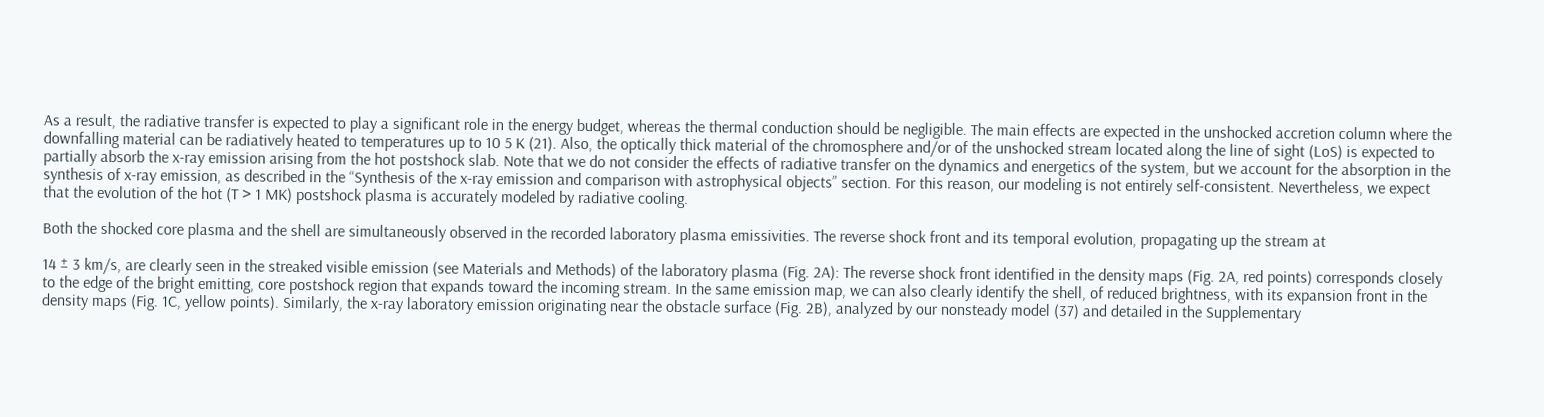As a result, the radiative transfer is expected to play a significant role in the energy budget, whereas the thermal conduction should be negligible. The main effects are expected in the unshocked accretion column where the downfalling material can be radiatively heated to temperatures up to 10 5 K (21). Also, the optically thick material of the chromosphere and/or of the unshocked stream located along the line of sight (LoS) is expected to partially absorb the x-ray emission arising from the hot postshock slab. Note that we do not consider the effects of radiative transfer on the dynamics and energetics of the system, but we account for the absorption in the synthesis of x-ray emission, as described in the “Synthesis of the x-ray emission and comparison with astrophysical objects” section. For this reason, our modeling is not entirely self-consistent. Nevertheless, we expect that the evolution of the hot (T > 1 MK) postshock plasma is accurately modeled by radiative cooling.

Both the shocked core plasma and the shell are simultaneously observed in the recorded laboratory plasma emissivities. The reverse shock front and its temporal evolution, propagating up the stream at

14 ± 3 km/s, are clearly seen in the streaked visible emission (see Materials and Methods) of the laboratory plasma (Fig. 2A): The reverse shock front identified in the density maps (Fig. 2A, red points) corresponds closely to the edge of the bright emitting, core postshock region that expands toward the incoming stream. In the same emission map, we can also clearly identify the shell, of reduced brightness, with its expansion front in the density maps (Fig. 1C, yellow points). Similarly, the x-ray laboratory emission originating near the obstacle surface (Fig. 2B), analyzed by our nonsteady model (37) and detailed in the Supplementary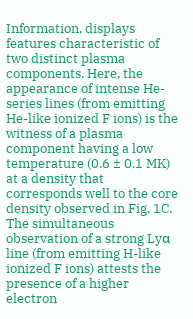Information, displays features characteristic of two distinct plasma components. Here, the appearance of intense He-series lines (from emitting He-like ionized F ions) is the witness of a plasma component having a low temperature (0.6 ± 0.1 MK) at a density that corresponds well to the core density observed in Fig. 1C. The simultaneous observation of a strong Lyα line (from emitting H-like ionized F ions) attests the presence of a higher electron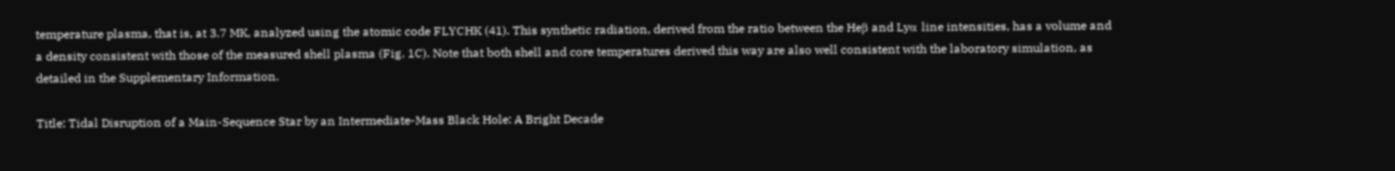temperature plasma, that is, at 3.7 MK, analyzed using the atomic code FLYCHK (41). This synthetic radiation, derived from the ratio between the Heβ and Lyα line intensities, has a volume and a density consistent with those of the measured shell plasma (Fig. 1C). Note that both shell and core temperatures derived this way are also well consistent with the laboratory simulation, as detailed in the Supplementary Information.

Title: Tidal Disruption of a Main-Sequence Star by an Intermediate-Mass Black Hole: A Bright Decade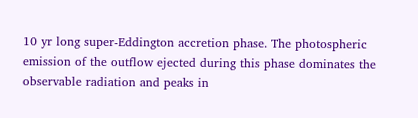10 yr long super-Eddington accretion phase. The photospheric emission of the outflow ejected during this phase dominates the observable radiation and peaks in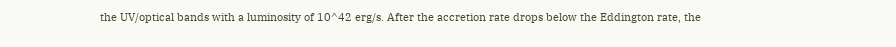the UV/optical bands with a luminosity of 10^42 erg/s. After the accretion rate drops below the Eddington rate, the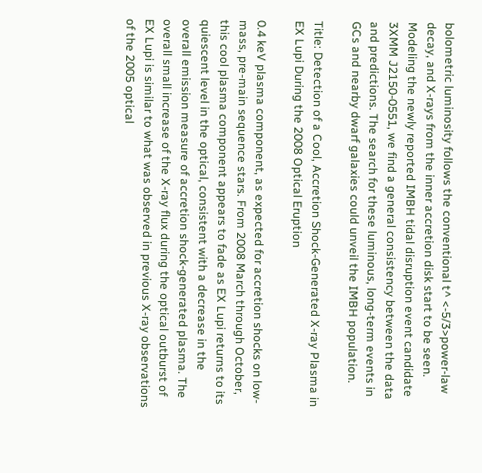bolometric luminosity follows the conventional t^ <-5/3>power-law decay, and X-rays from the inner accretion disk start to be seen. Modeling the newly reported IMBH tidal disruption event candidate 3XMM J2150-0551, we find a general consistency between the data and predictions. The search for these luminous, long-term events in GCs and nearby dwarf galaxies could unveil the IMBH population.

Title: Detection of a Cool, Accretion Shock-Generated X-ray Plasma in EX Lupi During the 2008 Optical Eruption

0.4 keV plasma component, as expected for accretion shocks on low-mass, pre-main sequence stars. From 2008 March through October, this cool plasma component appears to fade as EX Lupi returns to its quiescent level in the optical, consistent with a decrease in the overall emission measure of accretion shock-generated plasma. The overall small increase of the X-ray flux during the optical outburst of EX Lupi is similar to what was observed in previous X-ray observations of the 2005 optical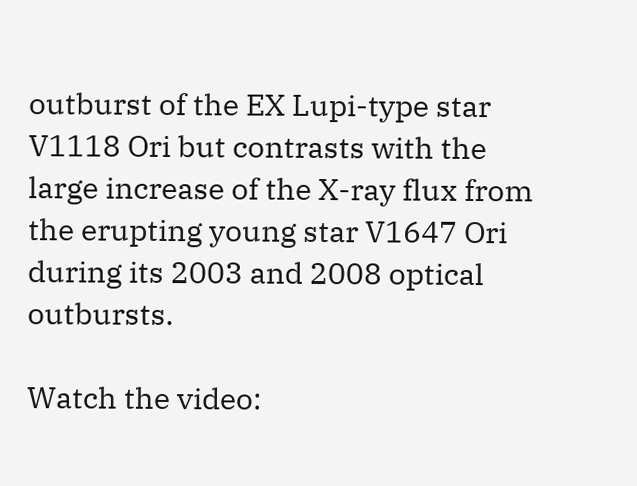outburst of the EX Lupi-type star V1118 Ori but contrasts with the large increase of the X-ray flux from the erupting young star V1647 Ori during its 2003 and 2008 optical outbursts.

Watch the video: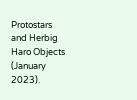Protostars and Herbig Haro Objects (January 2023).